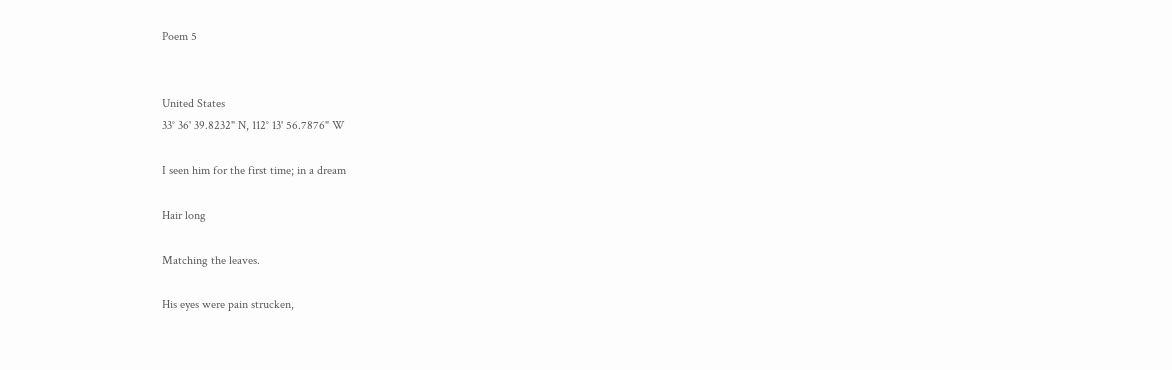Poem 5


United States
33° 36' 39.8232" N, 112° 13' 56.7876" W

I seen him for the first time; in a dream

Hair long

Matching the leaves.

His eyes were pain strucken,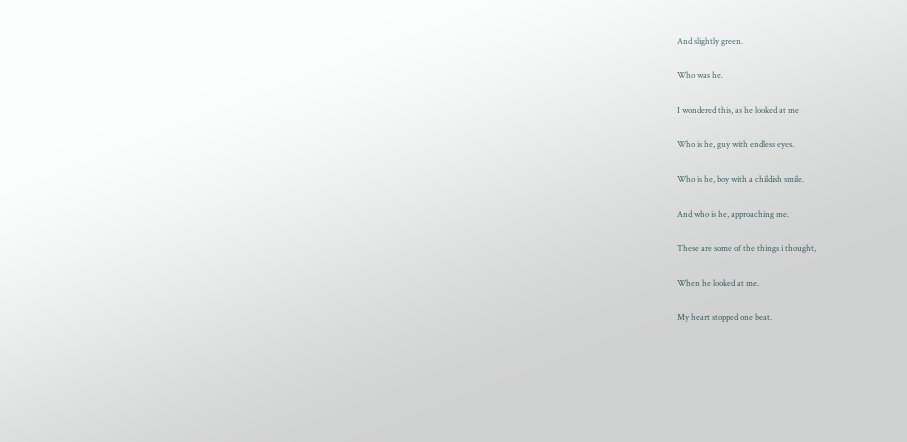And slightly green.

Who was he.

I wondered this, as he looked at me

Who is he, guy with endless eyes.

Who is he, boy with a childish smile.

And who is he, approaching me.

These are some of the things i thought,

When he looked at me.

My heart stopped one beat.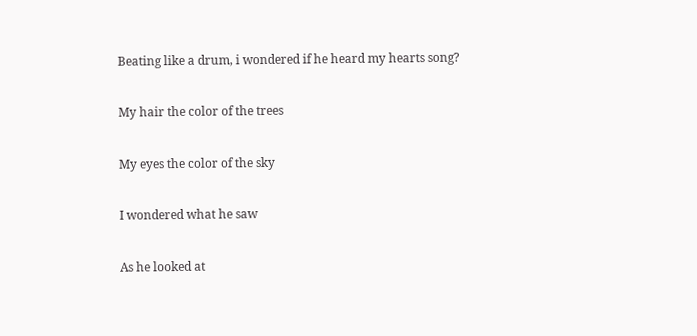Beating like a drum, i wondered if he heard my hearts song?

My hair the color of the trees

My eyes the color of the sky

I wondered what he saw

As he looked at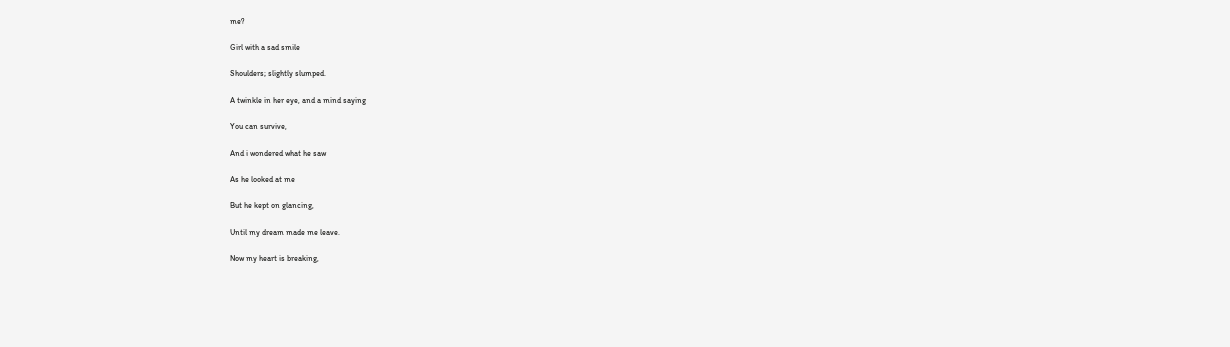me?

Girl with a sad smile

Shoulders; slightly slumped.

A twinkle in her eye, and a mind saying

You can survive,

And i wondered what he saw

As he looked at me

But he kept on glancing,

Until my dream made me leave.

Now my heart is breaking,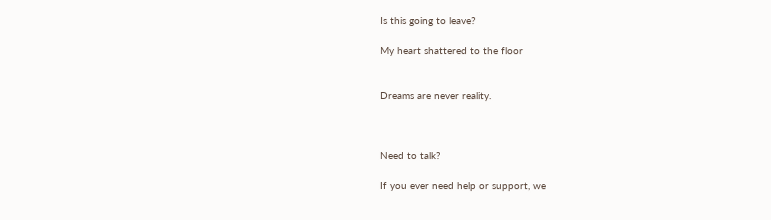Is this going to leave?

My heart shattered to the floor


Dreams are never reality.



Need to talk?

If you ever need help or support, we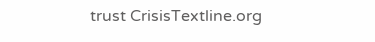trust CrisisTextline.org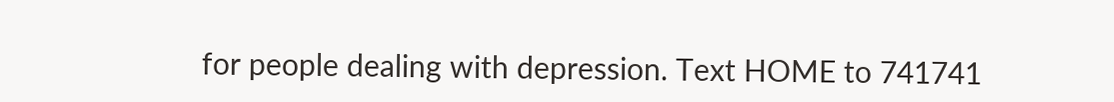for people dealing with depression. Text HOME to 741741